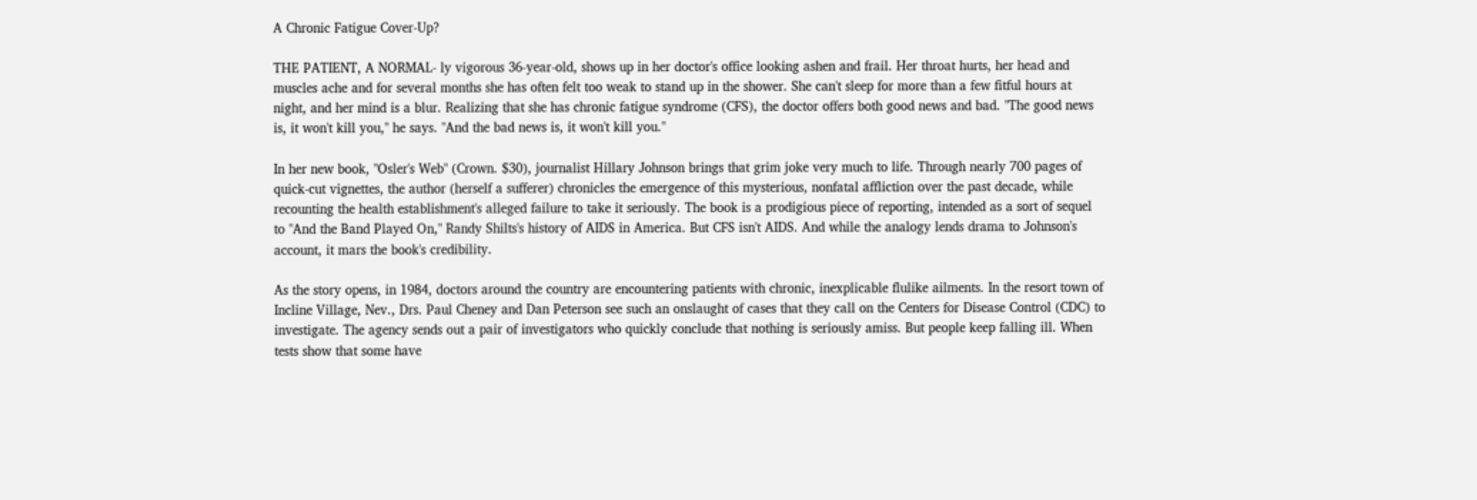A Chronic Fatigue Cover-Up?

THE PATIENT, A NORMAL- ly vigorous 36-year-old, shows up in her doctor's office looking ashen and frail. Her throat hurts, her head and muscles ache and for several months she has often felt too weak to stand up in the shower. She can't sleep for more than a few fitful hours at night, and her mind is a blur. Realizing that she has chronic fatigue syndrome (CFS), the doctor offers both good news and bad. "The good news is, it won't kill you," he says. "And the bad news is, it won't kill you."

In her new book, "Osler's Web" (Crown. $30), journalist Hillary Johnson brings that grim joke very much to life. Through nearly 700 pages of quick-cut vignettes, the author (herself a sufferer) chronicles the emergence of this mysterious, nonfatal affliction over the past decade, while recounting the health establishment's alleged failure to take it seriously. The book is a prodigious piece of reporting, intended as a sort of sequel to "And the Band Played On," Randy Shilts's history of AIDS in America. But CFS isn't AIDS. And while the analogy lends drama to Johnson's account, it mars the book's credibility.

As the story opens, in 1984, doctors around the country are encountering patients with chronic, inexplicable flulike ailments. In the resort town of Incline Village, Nev., Drs. Paul Cheney and Dan Peterson see such an onslaught of cases that they call on the Centers for Disease Control (CDC) to investigate. The agency sends out a pair of investigators who quickly conclude that nothing is seriously amiss. But people keep falling ill. When tests show that some have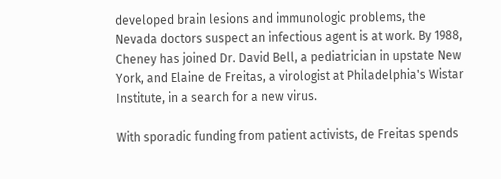developed brain lesions and immunologic problems, the Nevada doctors suspect an infectious agent is at work. By 1988, Cheney has joined Dr. David Bell, a pediatrician in upstate New York, and Elaine de Freitas, a virologist at Philadelphia's Wistar Institute, in a search for a new virus.

With sporadic funding from patient activists, de Freitas spends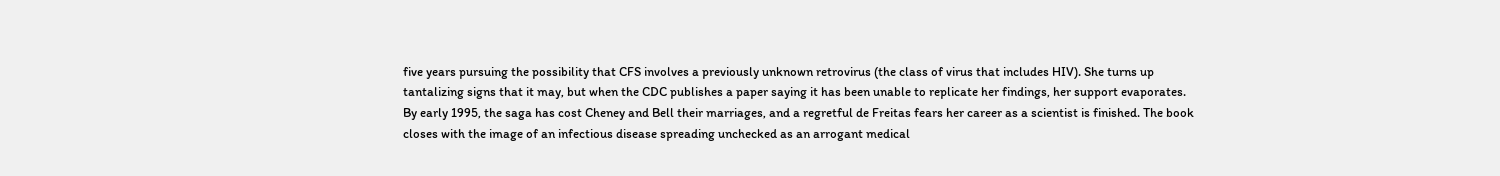five years pursuing the possibility that CFS involves a previously unknown retrovirus (the class of virus that includes HIV). She turns up tantalizing signs that it may, but when the CDC publishes a paper saying it has been unable to replicate her findings, her support evaporates. By early 1995, the saga has cost Cheney and Bell their marriages, and a regretful de Freitas fears her career as a scientist is finished. The book closes with the image of an infectious disease spreading unchecked as an arrogant medical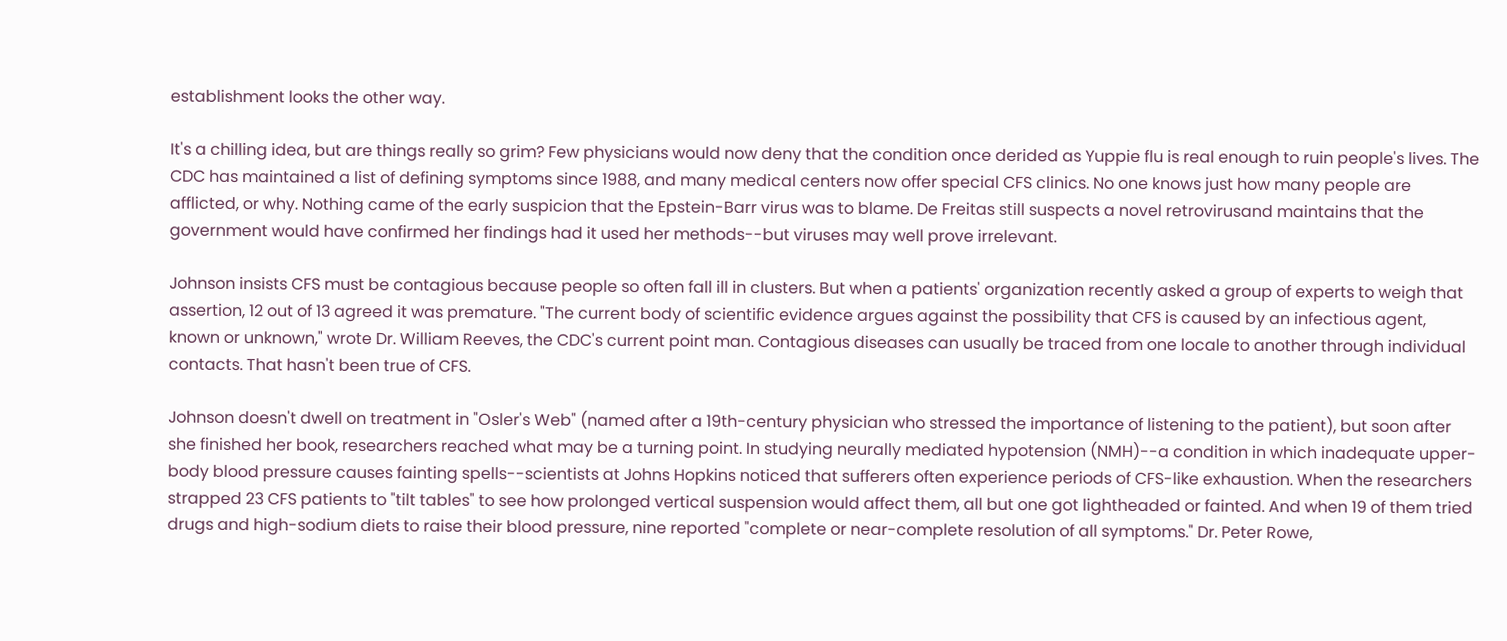establishment looks the other way.

It's a chilling idea, but are things really so grim? Few physicians would now deny that the condition once derided as Yuppie flu is real enough to ruin people's lives. The CDC has maintained a list of defining symptoms since 1988, and many medical centers now offer special CFS clinics. No one knows just how many people are afflicted, or why. Nothing came of the early suspicion that the Epstein-Barr virus was to blame. De Freitas still suspects a novel retrovirusand maintains that the government would have confirmed her findings had it used her methods--but viruses may well prove irrelevant.

Johnson insists CFS must be contagious because people so often fall ill in clusters. But when a patients' organization recently asked a group of experts to weigh that assertion, 12 out of 13 agreed it was premature. "The current body of scientific evidence argues against the possibility that CFS is caused by an infectious agent, known or unknown," wrote Dr. William Reeves, the CDC's current point man. Contagious diseases can usually be traced from one locale to another through individual contacts. That hasn't been true of CFS.

Johnson doesn't dwell on treatment in "Osler's Web" (named after a 19th-century physician who stressed the importance of listening to the patient), but soon after she finished her book, researchers reached what may be a turning point. In studying neurally mediated hypotension (NMH)--a condition in which inadequate upper-body blood pressure causes fainting spells--scientists at Johns Hopkins noticed that sufferers often experience periods of CFS-like exhaustion. When the researchers strapped 23 CFS patients to "tilt tables" to see how prolonged vertical suspension would affect them, all but one got lightheaded or fainted. And when 19 of them tried drugs and high-sodium diets to raise their blood pressure, nine reported "complete or near-complete resolution of all symptoms." Dr. Peter Rowe,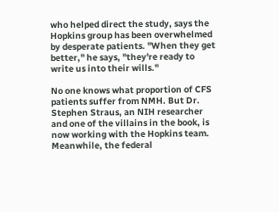who helped direct the study, says the Hopkins group has been overwhelmed by desperate patients. "When they get better," he says, "they're ready to write us into their wills."

No one knows what proportion of CFS patients suffer from NMH. But Dr. Stephen Straus, an NIH researcher and one of the villains in the book, is now working with the Hopkins team. Meanwhile, the federal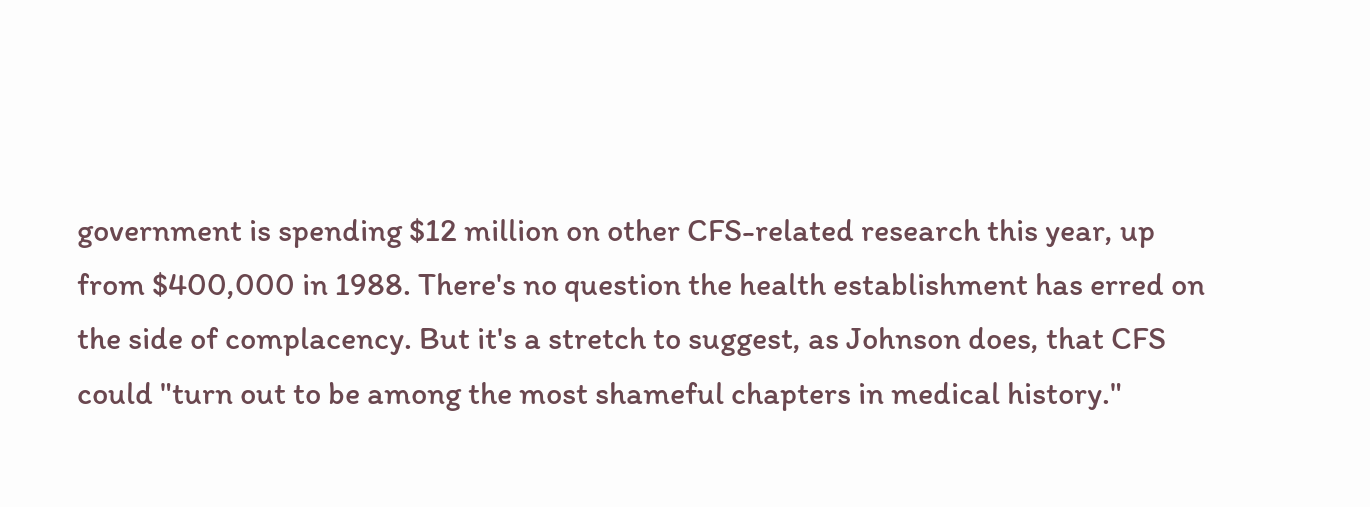government is spending $12 million on other CFS-related research this year, up from $400,000 in 1988. There's no question the health establishment has erred on the side of complacency. But it's a stretch to suggest, as Johnson does, that CFS could "turn out to be among the most shameful chapters in medical history."